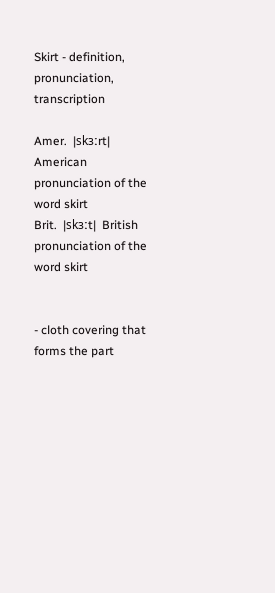Skirt - definition, pronunciation, transcription

Amer.  |skɜːrt|  American pronunciation of the word skirt
Brit.  |skɜːt|  British pronunciation of the word skirt


- cloth covering that forms the part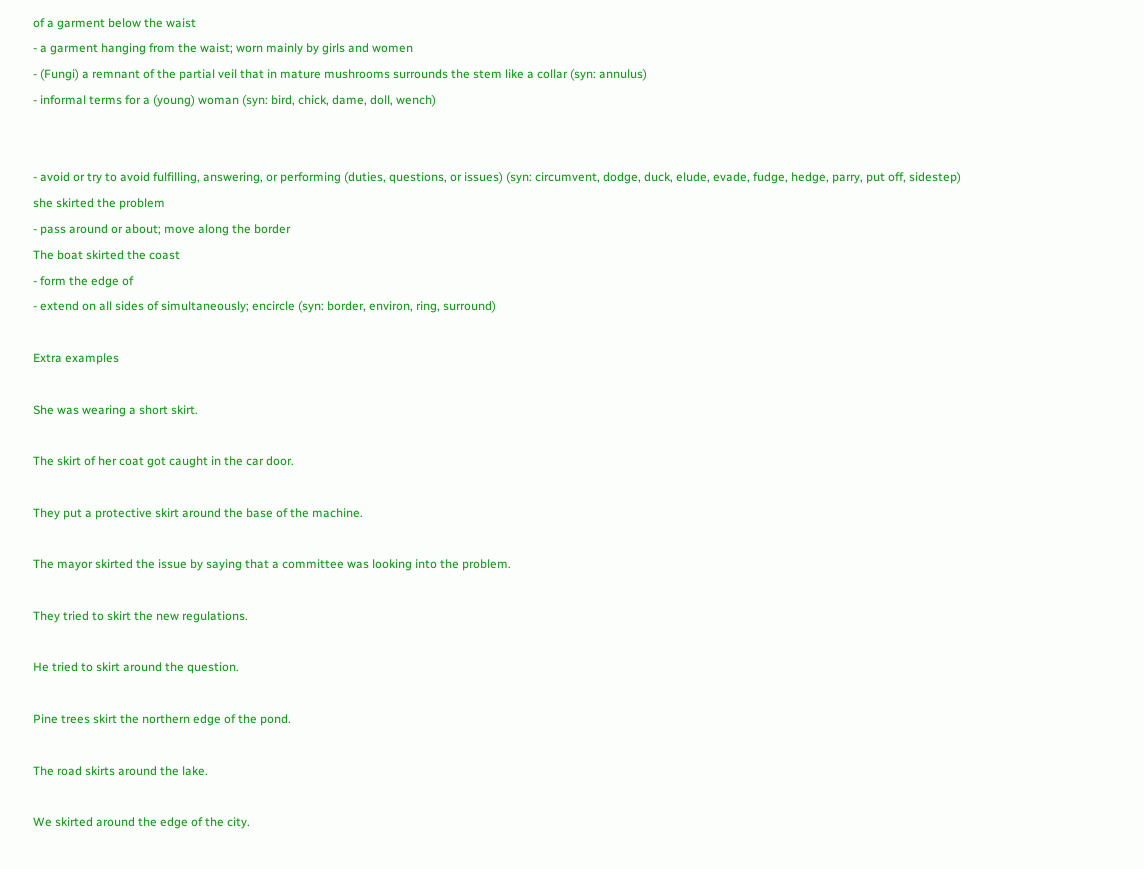of a garment below the waist
- a garment hanging from the waist; worn mainly by girls and women
- (Fungi) a remnant of the partial veil that in mature mushrooms surrounds the stem like a collar (syn: annulus)
- informal terms for a (young) woman (syn: bird, chick, dame, doll, wench)


- avoid or try to avoid fulfilling, answering, or performing (duties, questions, or issues) (syn: circumvent, dodge, duck, elude, evade, fudge, hedge, parry, put off, sidestep)
she skirted the problem
- pass around or about; move along the border
The boat skirted the coast
- form the edge of
- extend on all sides of simultaneously; encircle (syn: border, environ, ring, surround)

Extra examples

She was wearing a short skirt.

The skirt of her coat got caught in the car door.

They put a protective skirt around the base of the machine.

The mayor skirted the issue by saying that a committee was looking into the problem.

They tried to skirt the new regulations.

He tried to skirt around the question.

Pine trees skirt the northern edge of the pond.

The road skirts around the lake.

We skirted around the edge of the city.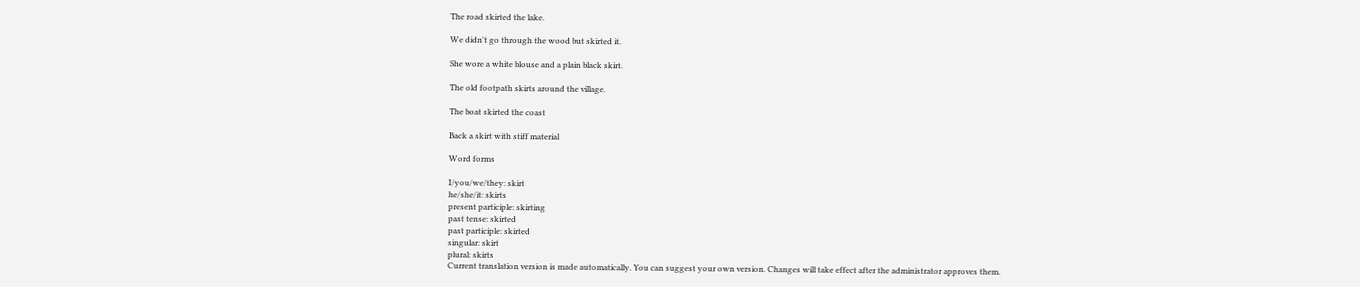The road skirted the lake.

We didn't go through the wood but skirted it.

She wore a white blouse and a plain black skirt.

The old footpath skirts around the village.

The boat skirted the coast

Back a skirt with stiff material

Word forms

I/you/we/they: skirt
he/she/it: skirts
present participle: skirting
past tense: skirted
past participle: skirted
singular: skirt
plural: skirts
Current translation version is made automatically. You can suggest your own version. Changes will take effect after the administrator approves them.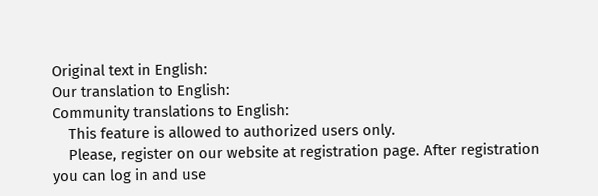Original text in English:
Our translation to English:
Community translations to English:
    This feature is allowed to authorized users only.
    Please, register on our website at registration page. After registration you can log in and use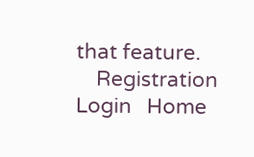that feature.
    Registration   Login   Home